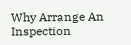Why Arrange An Inspection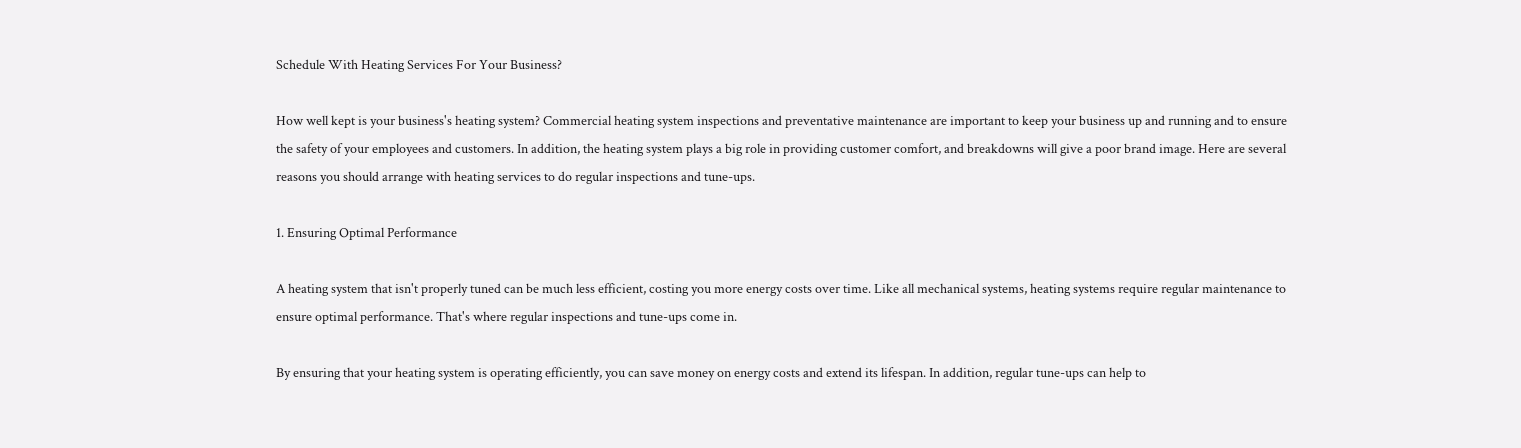Schedule With Heating Services For Your Business?

How well kept is your business's heating system? Commercial heating system inspections and preventative maintenance are important to keep your business up and running and to ensure the safety of your employees and customers. In addition, the heating system plays a big role in providing customer comfort, and breakdowns will give a poor brand image. Here are several reasons you should arrange with heating services to do regular inspections and tune-ups.

1. Ensuring Optimal Performance

A heating system that isn't properly tuned can be much less efficient, costing you more energy costs over time. Like all mechanical systems, heating systems require regular maintenance to ensure optimal performance. That's where regular inspections and tune-ups come in.

By ensuring that your heating system is operating efficiently, you can save money on energy costs and extend its lifespan. In addition, regular tune-ups can help to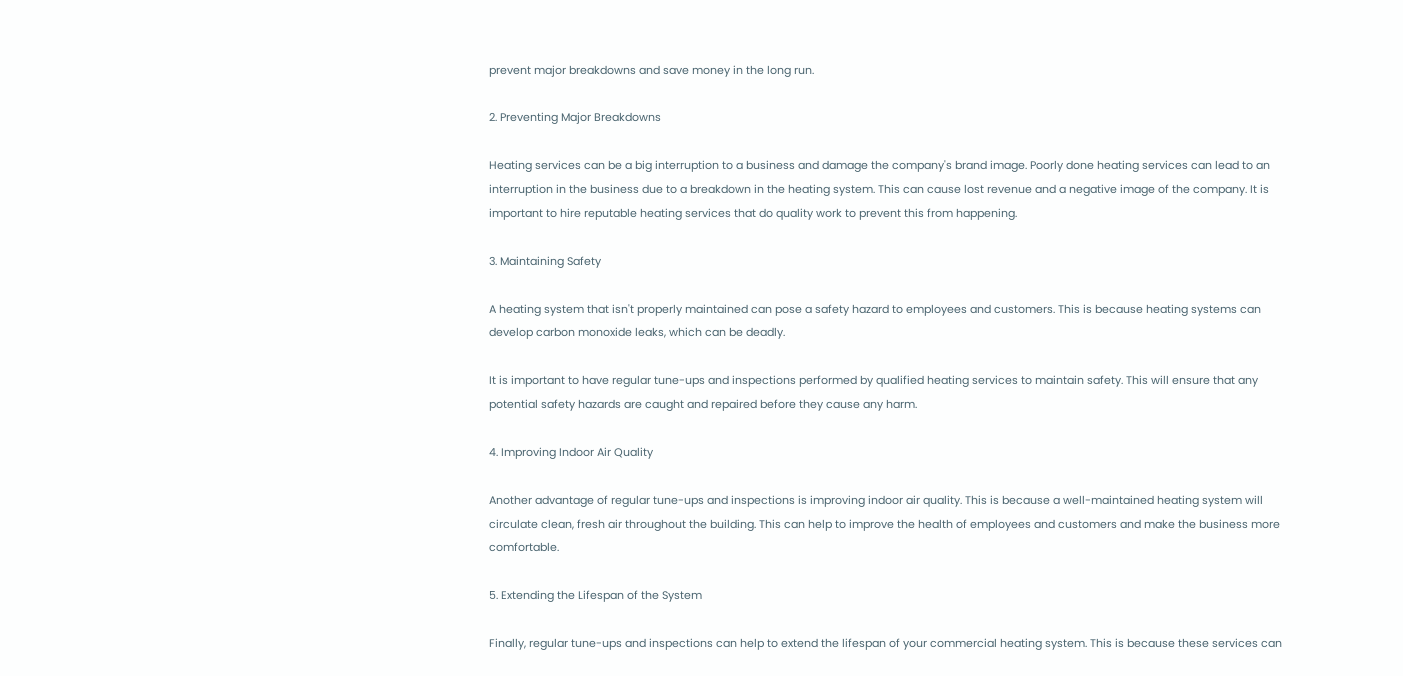prevent major breakdowns and save money in the long run.

2. Preventing Major Breakdowns

Heating services can be a big interruption to a business and damage the company's brand image. Poorly done heating services can lead to an interruption in the business due to a breakdown in the heating system. This can cause lost revenue and a negative image of the company. It is important to hire reputable heating services that do quality work to prevent this from happening.

3. Maintaining Safety

A heating system that isn't properly maintained can pose a safety hazard to employees and customers. This is because heating systems can develop carbon monoxide leaks, which can be deadly.

It is important to have regular tune-ups and inspections performed by qualified heating services to maintain safety. This will ensure that any potential safety hazards are caught and repaired before they cause any harm.

4. Improving Indoor Air Quality

Another advantage of regular tune-ups and inspections is improving indoor air quality. This is because a well-maintained heating system will circulate clean, fresh air throughout the building. This can help to improve the health of employees and customers and make the business more comfortable.

5. Extending the Lifespan of the System

Finally, regular tune-ups and inspections can help to extend the lifespan of your commercial heating system. This is because these services can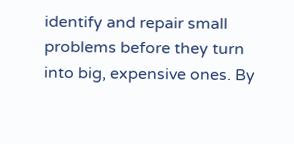identify and repair small problems before they turn into big, expensive ones. By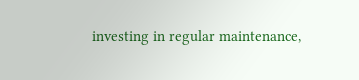investing in regular maintenance,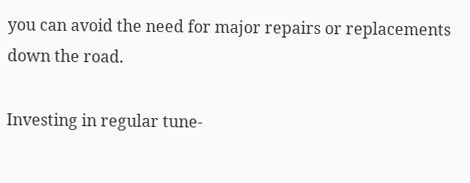you can avoid the need for major repairs or replacements down the road.

Investing in regular tune-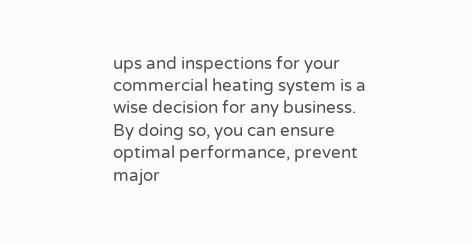ups and inspections for your commercial heating system is a wise decision for any business. By doing so, you can ensure optimal performance, prevent major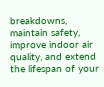breakdowns, maintain safety, improve indoor air quality, and extend the lifespan of your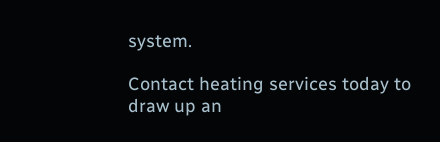system.

Contact heating services today to draw up an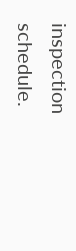inspection schedule.